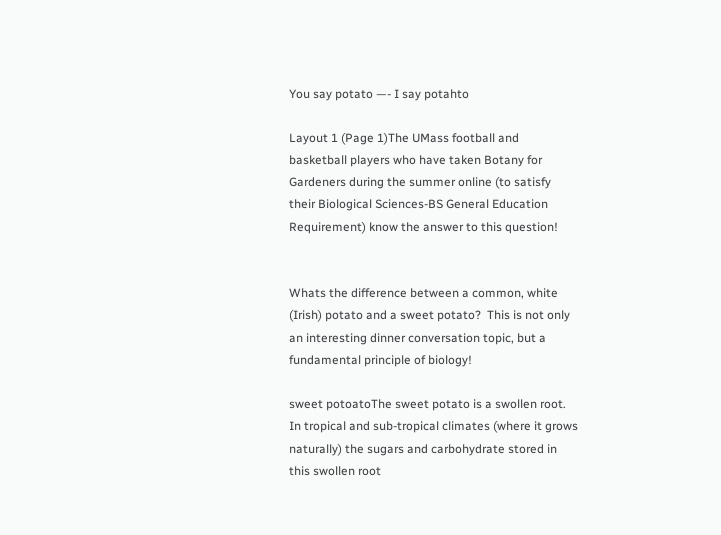You say potato —- I say potahto

Layout 1 (Page 1)The UMass football and basketball players who have taken Botany for Gardeners during the summer online (to satisfy their Biological Sciences-BS General Education Requirement) know the answer to this question!


Whats the difference between a common, white (Irish) potato and a sweet potato?  This is not only an interesting dinner conversation topic, but a fundamental principle of biology!

sweet potoatoThe sweet potato is a swollen root.  In tropical and sub-tropical climates (where it grows naturally) the sugars and carbohydrate stored in this swollen root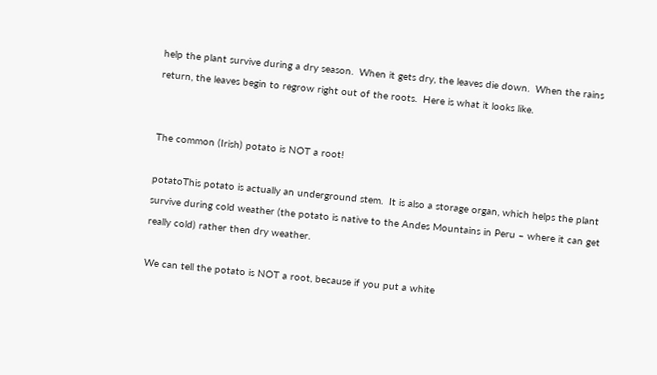help the plant survive during a dry season.  When it gets dry, the leaves die down.  When the rains return, the leaves begin to regrow right out of the roots.  Here is what it looks like.


The common (Irish) potato is NOT a root!

potatoThis potato is actually an underground stem.  It is also a storage organ, which helps the plant survive during cold weather (the potato is native to the Andes Mountains in Peru – where it can get really cold) rather then dry weather.

We can tell the potato is NOT a root, because if you put a white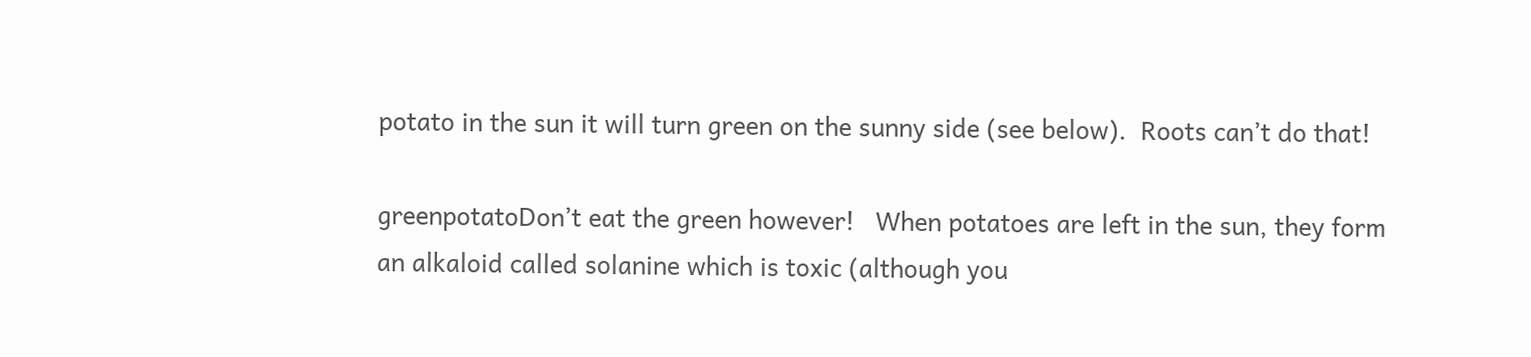potato in the sun it will turn green on the sunny side (see below).  Roots can’t do that!

greenpotatoDon’t eat the green however!   When potatoes are left in the sun, they form an alkaloid called solanine which is toxic (although you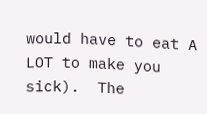would have to eat A LOT to make you sick).  The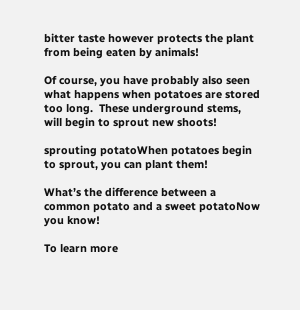bitter taste however protects the plant from being eaten by animals!

Of course, you have probably also seen what happens when potatoes are stored too long.  These underground stems, will begin to sprout new shoots!

sprouting potatoWhen potatoes begin to sprout, you can plant them!

What’s the difference between a common potato and a sweet potatoNow you know!

To learn more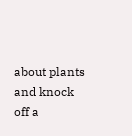about plants and knock off a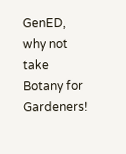GenED, why not take Botany for Gardeners!